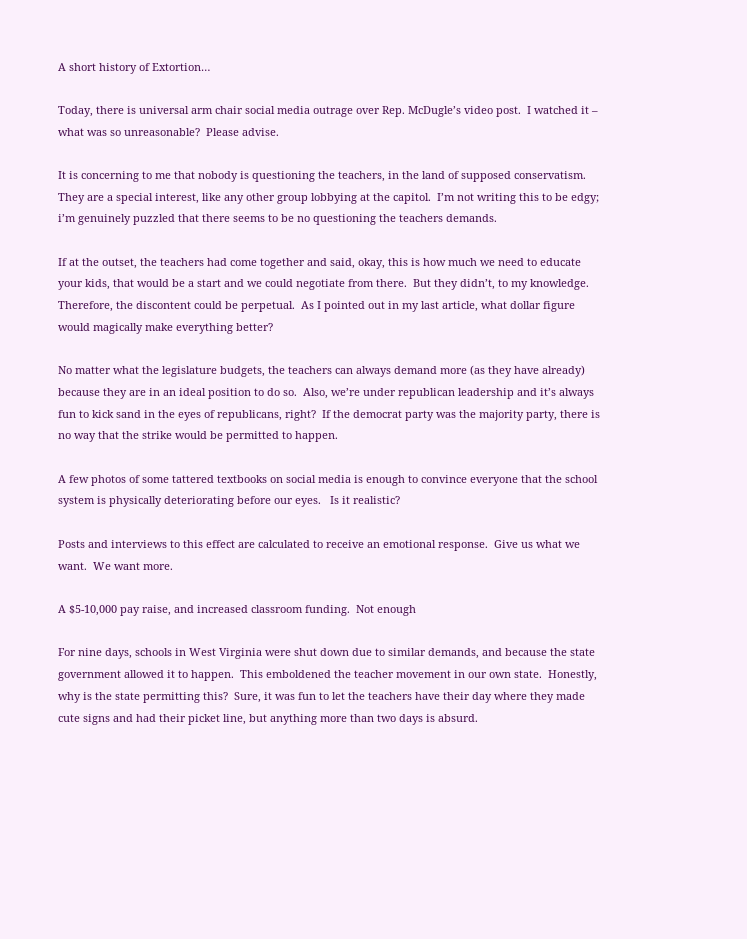A short history of Extortion…

Today, there is universal arm chair social media outrage over Rep. McDugle’s video post.  I watched it – what was so unreasonable?  Please advise.

It is concerning to me that nobody is questioning the teachers, in the land of supposed conservatism.  They are a special interest, like any other group lobbying at the capitol.  I’m not writing this to be edgy; i’m genuinely puzzled that there seems to be no questioning the teachers demands.

If at the outset, the teachers had come together and said, okay, this is how much we need to educate your kids, that would be a start and we could negotiate from there.  But they didn’t, to my knowledge.  Therefore, the discontent could be perpetual.  As I pointed out in my last article, what dollar figure would magically make everything better?

No matter what the legislature budgets, the teachers can always demand more (as they have already) because they are in an ideal position to do so.  Also, we’re under republican leadership and it’s always fun to kick sand in the eyes of republicans, right?  If the democrat party was the majority party, there is no way that the strike would be permitted to happen.

A few photos of some tattered textbooks on social media is enough to convince everyone that the school system is physically deteriorating before our eyes.   Is it realistic?

Posts and interviews to this effect are calculated to receive an emotional response.  Give us what we want.  We want more.

A $5-10,000 pay raise, and increased classroom funding.  Not enough

For nine days, schools in West Virginia were shut down due to similar demands, and because the state government allowed it to happen.  This emboldened the teacher movement in our own state.  Honestly, why is the state permitting this?  Sure, it was fun to let the teachers have their day where they made cute signs and had their picket line, but anything more than two days is absurd.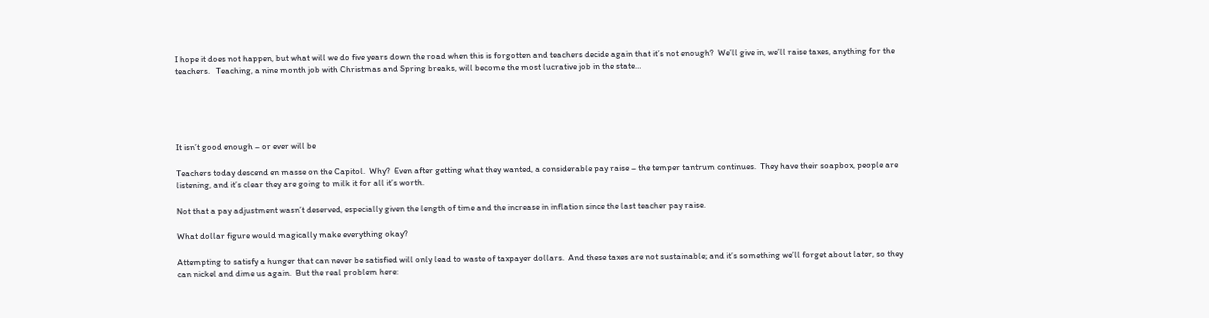I hope it does not happen, but what will we do five years down the road when this is forgotten and teachers decide again that it’s not enough?  We’ll give in, we’ll raise taxes, anything for the teachers.   Teaching, a nine month job with Christmas and Spring breaks, will become the most lucrative job in the state…





It isn’t good enough – or ever will be

Teachers today descend en masse on the Capitol.  Why?  Even after getting what they wanted, a considerable pay raise – the temper tantrum continues.  They have their soapbox, people are listening, and it’s clear they are going to milk it for all it’s worth.

Not that a pay adjustment wasn’t deserved, especially given the length of time and the increase in inflation since the last teacher pay raise.

What dollar figure would magically make everything okay?

Attempting to satisfy a hunger that can never be satisfied will only lead to waste of taxpayer dollars.  And these taxes are not sustainable; and it’s something we’ll forget about later, so they can nickel and dime us again.  But the real problem here: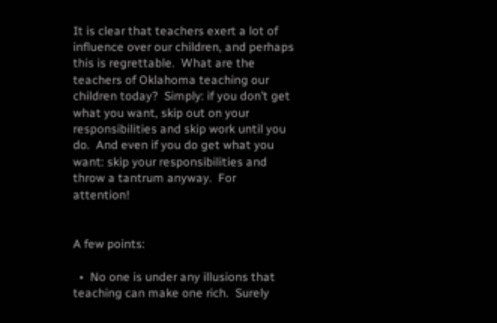It is clear that teachers exert a lot of influence over our children, and perhaps this is regrettable.  What are the teachers of Oklahoma teaching our children today?  Simply: if you don’t get what you want, skip out on your responsibilities and skip work until you do.  And even if you do get what you want: skip your responsibilities and throw a tantrum anyway.  For attention!


A few points:

  •  No one is under any illusions that teaching can make one rich.  Surely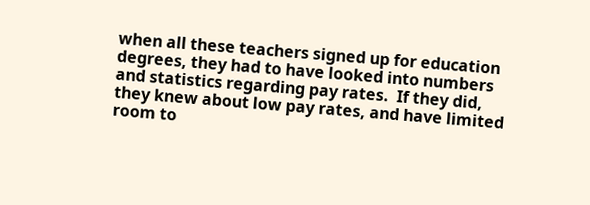when all these teachers signed up for education degrees, they had to have looked into numbers and statistics regarding pay rates.  If they did, they knew about low pay rates, and have limited room to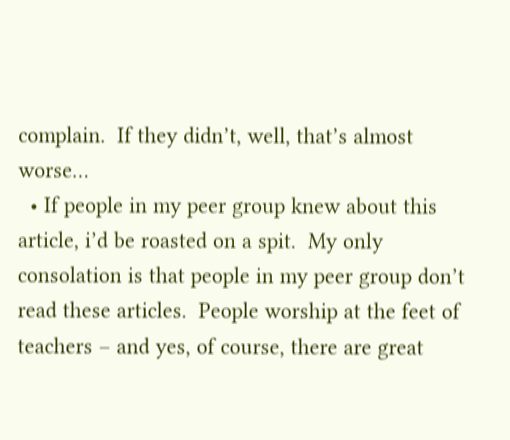complain.  If they didn’t, well, that’s almost worse…
  • If people in my peer group knew about this article, i’d be roasted on a spit.  My only consolation is that people in my peer group don’t read these articles.  People worship at the feet of teachers – and yes, of course, there are great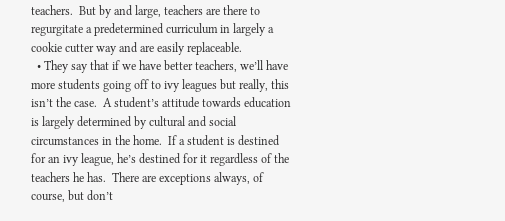teachers.  But by and large, teachers are there to regurgitate a predetermined curriculum in largely a cookie cutter way and are easily replaceable.
  • They say that if we have better teachers, we’ll have more students going off to ivy leagues but really, this isn’t the case.  A student’s attitude towards education is largely determined by cultural and social circumstances in the home.  If a student is destined for an ivy league, he’s destined for it regardless of the teachers he has.  There are exceptions always, of course, but don’t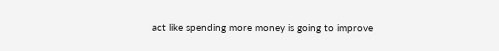act like spending more money is going to improve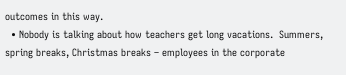outcomes in this way.
  • Nobody is talking about how teachers get long vacations.  Summers, spring breaks, Christmas breaks – employees in the corporate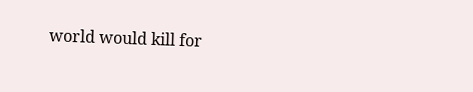world would kill for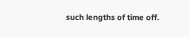such lengths of time off.